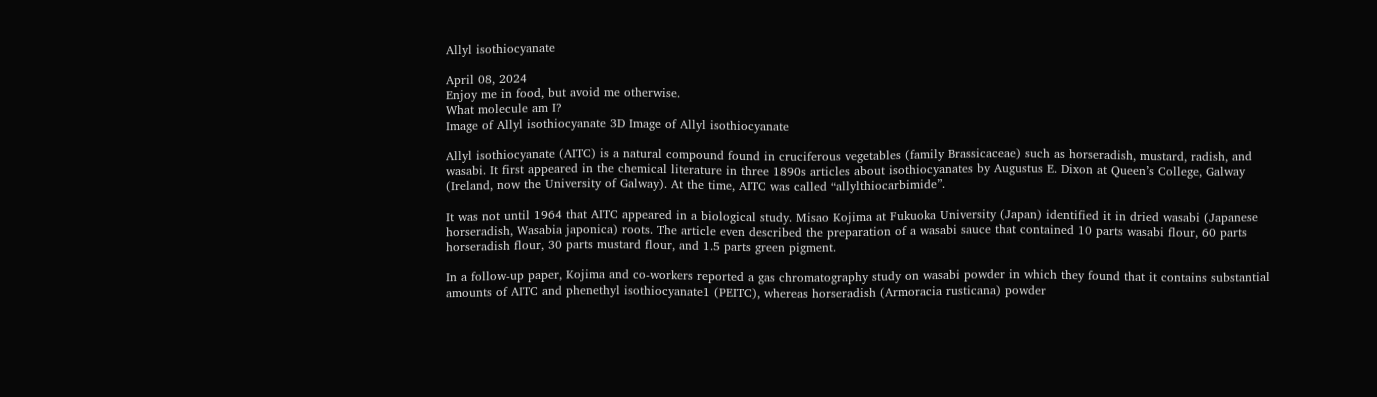Allyl isothiocyanate

April 08, 2024
Enjoy me in food, but avoid me otherwise.
What molecule am I?
Image of Allyl isothiocyanate 3D Image of Allyl isothiocyanate

Allyl isothiocyanate (AITC) is a natural compound found in cruciferous vegetables (family Brassicaceae) such as horseradish, mustard, radish, and wasabi. It first appeared in the chemical literature in three 1890s articles about isothiocyanates by Augustus E. Dixon at Queen’s College, Galway (Ireland, now the University of Galway). At the time, AITC was called “allylthiocarbimide”.

It was not until 1964 that AITC appeared in a biological study. Misao Kojima at Fukuoka University (Japan) identified it in dried wasabi (Japanese horseradish, Wasabia japonica) roots. The article even described the preparation of a wasabi sauce that contained 10 parts wasabi flour, 60 parts horseradish flour, 30 parts mustard flour, and 1.5 parts green pigment.

In a follow-up paper, Kojima and co-workers reported a gas chromatography study on wasabi powder in which they found that it contains substantial amounts of AITC and phenethyl isothiocyanate1 (PEITC), whereas horseradish (Armoracia rusticana) powder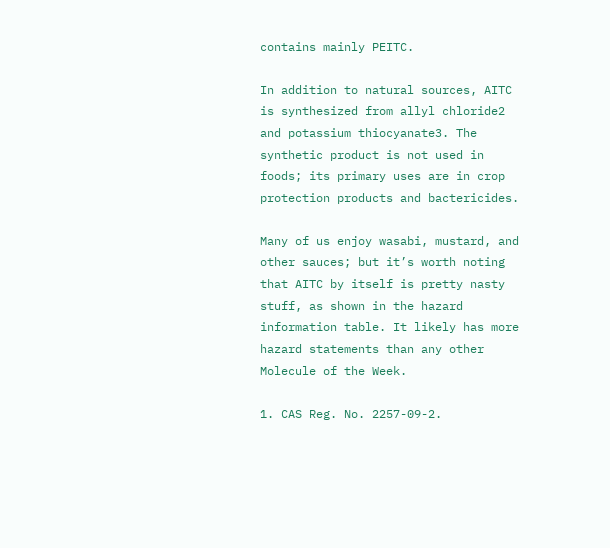contains mainly PEITC.

In addition to natural sources, AITC is synthesized from allyl chloride2 and potassium thiocyanate3. The synthetic product is not used in foods; its primary uses are in crop protection products and bactericides.

Many of us enjoy wasabi, mustard, and other sauces; but it’s worth noting that AITC by itself is pretty nasty stuff, as shown in the hazard information table. It likely has more hazard statements than any other Molecule of the Week.

1. CAS Reg. No. 2257-09-2.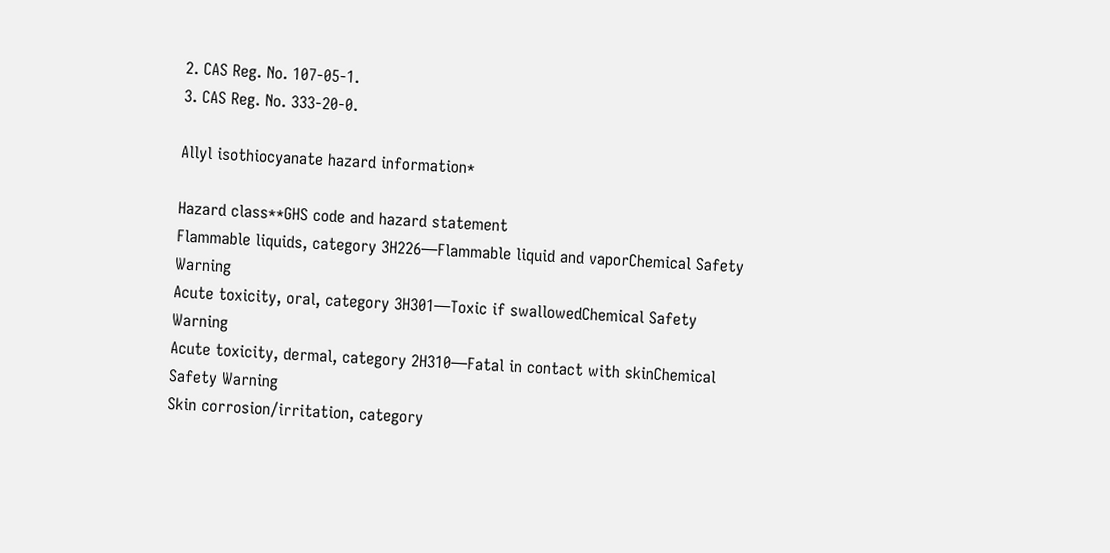2. CAS Reg. No. 107-05-1.
3. CAS Reg. No. 333-20-0.

Allyl isothiocyanate hazard information*

Hazard class**GHS code and hazard statement
Flammable liquids, category 3H226—Flammable liquid and vaporChemical Safety Warning
Acute toxicity, oral, category 3H301—Toxic if swallowedChemical Safety Warning
Acute toxicity, dermal, category 2H310—Fatal in contact with skinChemical Safety Warning
Skin corrosion/irritation, category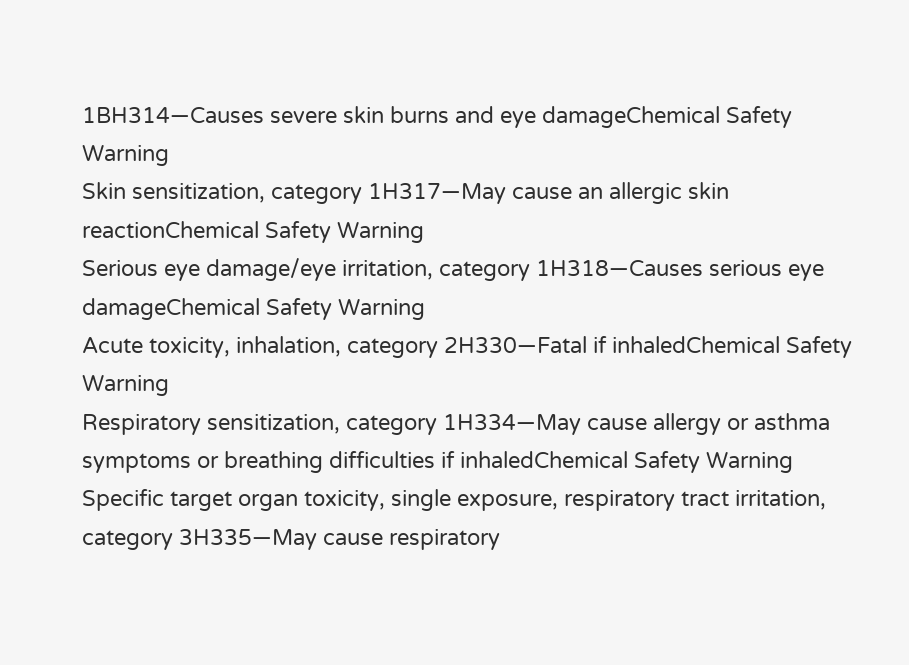1BH314—Causes severe skin burns and eye damageChemical Safety Warning
Skin sensitization, category 1H317—May cause an allergic skin reactionChemical Safety Warning
Serious eye damage/eye irritation, category 1H318—Causes serious eye damageChemical Safety Warning
Acute toxicity, inhalation, category 2H330—Fatal if inhaledChemical Safety Warning
Respiratory sensitization, category 1H334—May cause allergy or asthma symptoms or breathing difficulties if inhaledChemical Safety Warning
Specific target organ toxicity, single exposure, respiratory tract irritation, category 3H335—May cause respiratory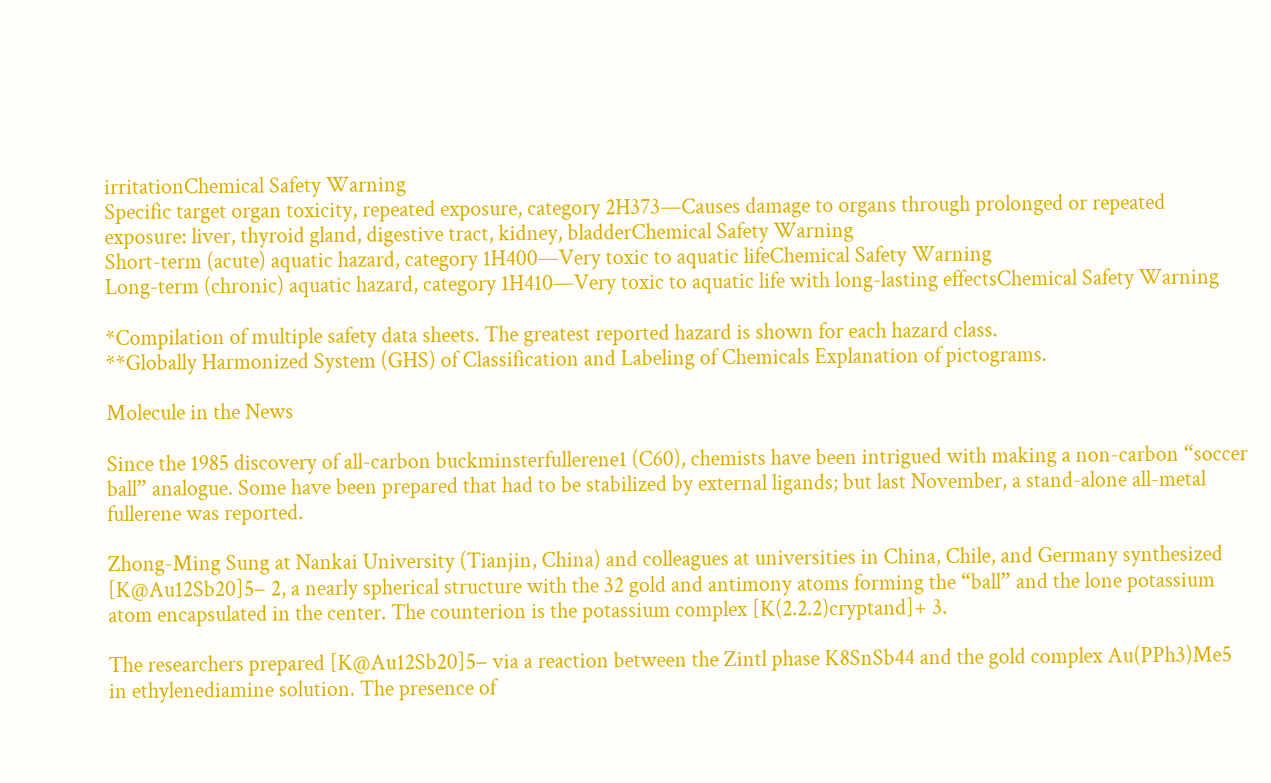irritationChemical Safety Warning
Specific target organ toxicity, repeated exposure, category 2H373—Causes damage to organs through prolonged or repeated exposure: liver, thyroid gland, digestive tract, kidney, bladderChemical Safety Warning
Short-term (acute) aquatic hazard, category 1H400—Very toxic to aquatic lifeChemical Safety Warning
Long-term (chronic) aquatic hazard, category 1H410—Very toxic to aquatic life with long-lasting effectsChemical Safety Warning

*Compilation of multiple safety data sheets. The greatest reported hazard is shown for each hazard class.
**Globally Harmonized System (GHS) of Classification and Labeling of Chemicals Explanation of pictograms.

Molecule in the News

Since the 1985 discovery of all-carbon buckminsterfullerene1 (C60), chemists have been intrigued with making a non-carbon “soccer ball” analogue. Some have been prepared that had to be stabilized by external ligands; but last November, a stand-alone all-metal fullerene was reported.

Zhong-Ming Sung at Nankai University (Tianjin, China) and colleagues at universities in China, Chile, and Germany synthesized [K@Au12Sb20]5− 2, a nearly spherical structure with the 32 gold and antimony atoms forming the “ball” and the lone potassium atom encapsulated in the center. The counterion is the potassium complex [K(2.2.2)cryptand]+ 3.

The researchers prepared [K@Au12Sb20]5− via a reaction between the Zintl phase K8SnSb44 and the gold complex Au(PPh3)Me5 in ethylenediamine solution. The presence of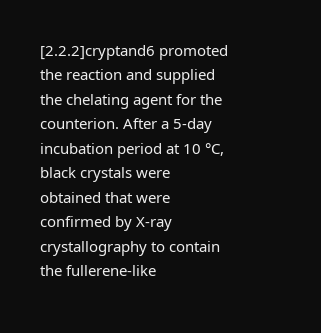[2.2.2]cryptand6 promoted the reaction and supplied the chelating agent for the counterion. After a 5-day incubation period at 10 °C, black crystals were obtained that were confirmed by X-ray crystallography to contain the fullerene-like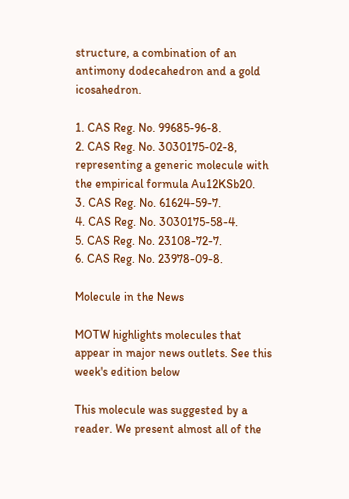structure, a combination of an antimony dodecahedron and a gold icosahedron.

1. CAS Reg. No. 99685-96-8.
2. CAS Reg. No. 3030175-02-8, representing a generic molecule with the empirical formula Au12KSb20.
3. CAS Reg. No. 61624-59-7.
4. CAS Reg. No. 3030175-58-4.
5. CAS Reg. No. 23108-72-7.
6. CAS Reg. No. 23978-09-8.

Molecule in the News

MOTW highlights molecules that appear in major news outlets. See this week's edition below

This molecule was suggested by a reader. We present almost all of the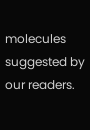molecules suggested by our readers.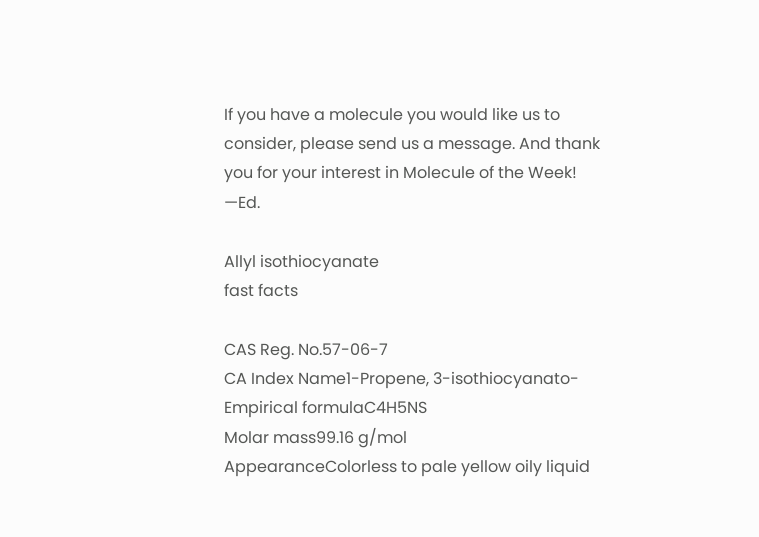If you have a molecule you would like us to consider, please send us a message. And thank you for your interest in Molecule of the Week! —Ed.

Allyl isothiocyanate
fast facts

CAS Reg. No.57-06-7
CA Index Name1-Propene, 3-isothiocyanato-
Empirical formulaC4H5NS
Molar mass99.16 g/mol
AppearanceColorless to pale yellow oily liquid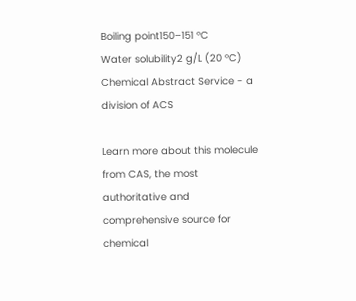Boiling point150–151 °C
Water solubility2 g/L (20 °C)
Chemical Abstract Service - a division of ACS

Learn more about this molecule from CAS, the most authoritative and comprehensive source for chemical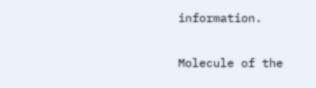information.

Molecule of the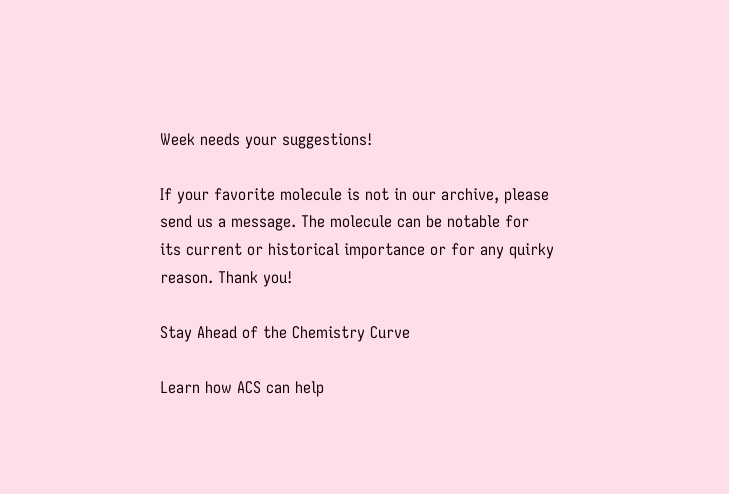Week needs your suggestions!

If your favorite molecule is not in our archive, please send us a message. The molecule can be notable for its current or historical importance or for any quirky reason. Thank you!

Stay Ahead of the Chemistry Curve

Learn how ACS can help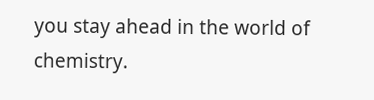you stay ahead in the world of chemistry.